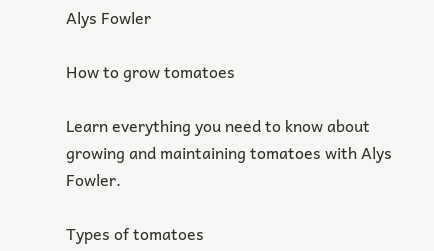Alys Fowler

How to grow tomatoes

Learn everything you need to know about growing and maintaining tomatoes with Alys Fowler.

Types of tomatoes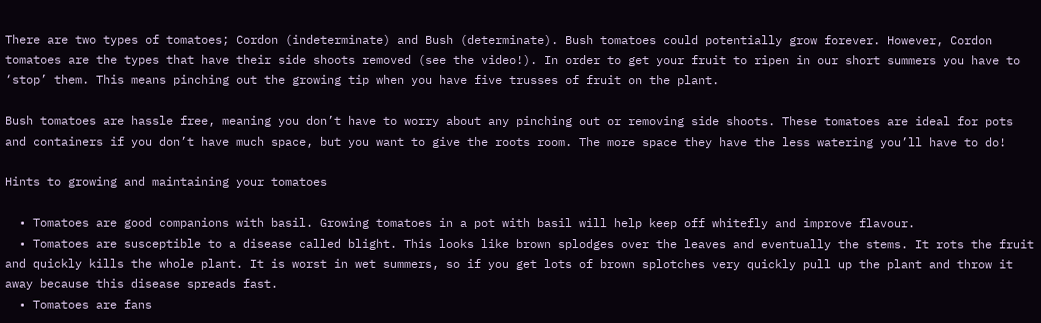There are two types of tomatoes; Cordon (indeterminate) and Bush (determinate). Bush tomatoes could potentially grow forever. However, Cordon tomatoes are the types that have their side shoots removed (see the video!). In order to get your fruit to ripen in our short summers you have to ‘stop’ them. This means pinching out the growing tip when you have five trusses of fruit on the plant.

Bush tomatoes are hassle free, meaning you don’t have to worry about any pinching out or removing side shoots. These tomatoes are ideal for pots and containers if you don’t have much space, but you want to give the roots room. The more space they have the less watering you’ll have to do!

Hints to growing and maintaining your tomatoes

  • Tomatoes are good companions with basil. Growing tomatoes in a pot with basil will help keep off whitefly and improve flavour.
  • Tomatoes are susceptible to a disease called blight. This looks like brown splodges over the leaves and eventually the stems. It rots the fruit and quickly kills the whole plant. It is worst in wet summers, so if you get lots of brown splotches very quickly pull up the plant and throw it away because this disease spreads fast.
  • Tomatoes are fans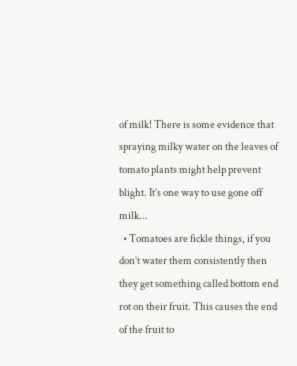of milk! There is some evidence that spraying milky water on the leaves of tomato plants might help prevent blight. It’s one way to use gone off milk...
  • Tomatoes are fickle things, if you don’t water them consistently then they get something called bottom end rot on their fruit. This causes the end of the fruit to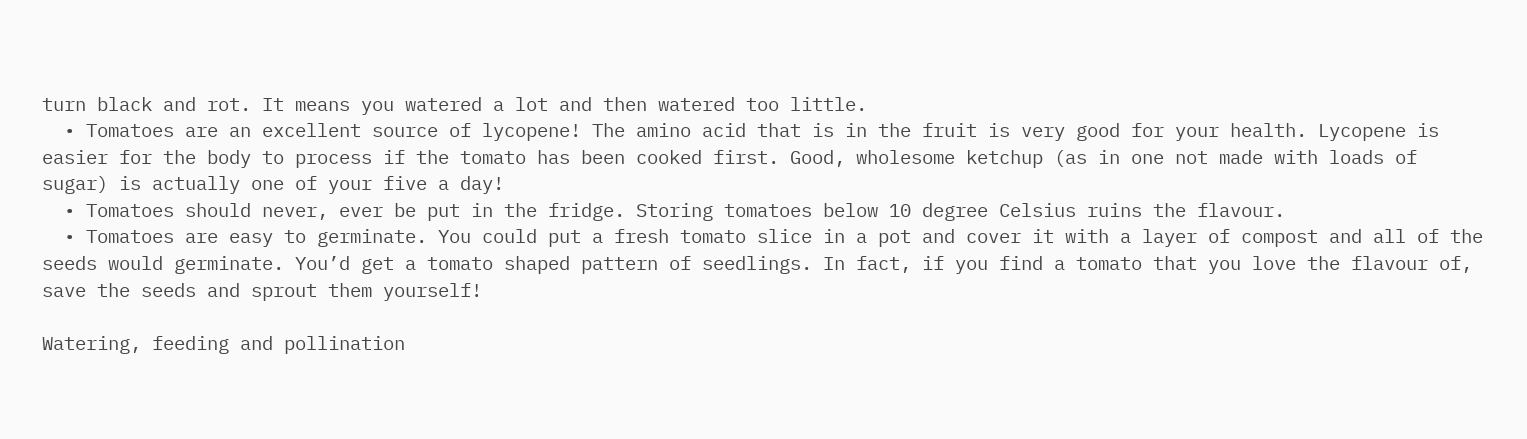turn black and rot. It means you watered a lot and then watered too little.
  • Tomatoes are an excellent source of lycopene! The amino acid that is in the fruit is very good for your health. Lycopene is easier for the body to process if the tomato has been cooked first. Good, wholesome ketchup (as in one not made with loads of sugar) is actually one of your five a day!
  • Tomatoes should never, ever be put in the fridge. Storing tomatoes below 10 degree Celsius ruins the flavour.
  • Tomatoes are easy to germinate. You could put a fresh tomato slice in a pot and cover it with a layer of compost and all of the seeds would germinate. You’d get a tomato shaped pattern of seedlings. In fact, if you find a tomato that you love the flavour of, save the seeds and sprout them yourself!

Watering, feeding and pollination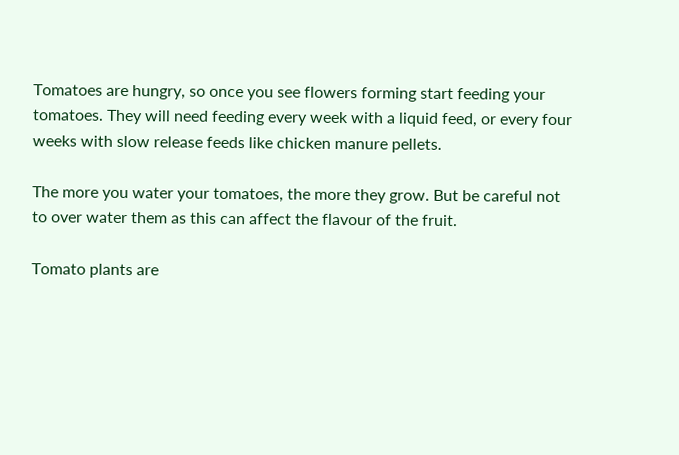Tomatoes are hungry, so once you see flowers forming start feeding your tomatoes. They will need feeding every week with a liquid feed, or every four weeks with slow release feeds like chicken manure pellets.

The more you water your tomatoes, the more they grow. But be careful not to over water them as this can affect the flavour of the fruit.

Tomato plants are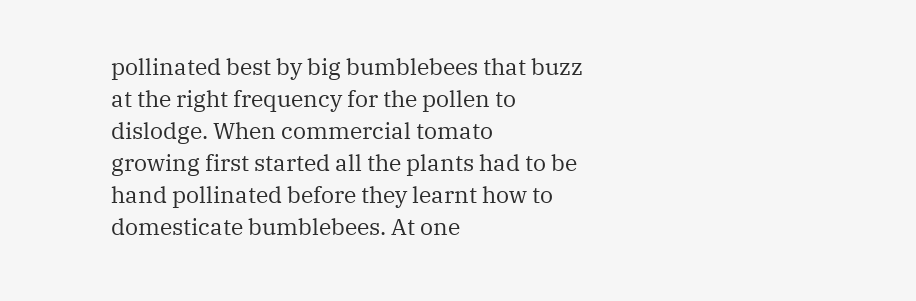pollinated best by big bumblebees that buzz at the right frequency for the pollen to dislodge. When commercial tomato growing first started all the plants had to be hand pollinated before they learnt how to domesticate bumblebees. At one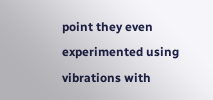point they even experimented using vibrations with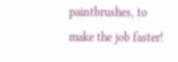paintbrushes, to make the job faster!